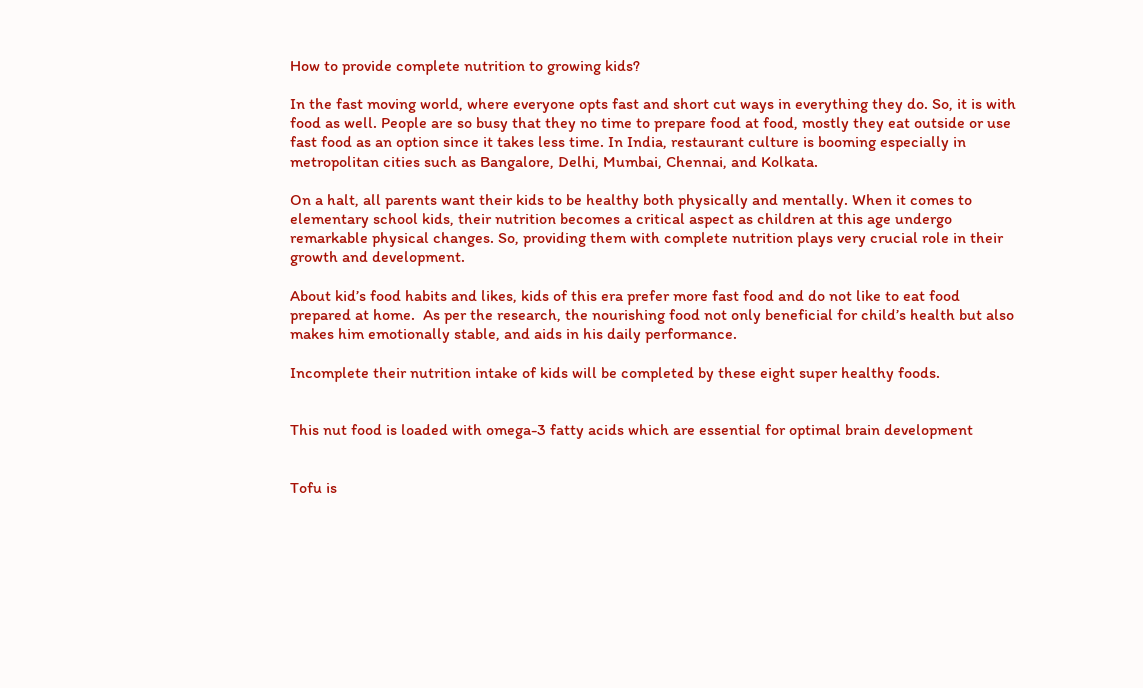How to provide complete nutrition to growing kids?

In the fast moving world, where everyone opts fast and short cut ways in everything they do. So, it is with food as well. People are so busy that they no time to prepare food at food, mostly they eat outside or use fast food as an option since it takes less time. In India, restaurant culture is booming especially in metropolitan cities such as Bangalore, Delhi, Mumbai, Chennai, and Kolkata.

On a halt, all parents want their kids to be healthy both physically and mentally. When it comes to elementary school kids, their nutrition becomes a critical aspect as children at this age undergo remarkable physical changes. So, providing them with complete nutrition plays very crucial role in their growth and development.

About kid’s food habits and likes, kids of this era prefer more fast food and do not like to eat food prepared at home.  As per the research, the nourishing food not only beneficial for child’s health but also makes him emotionally stable, and aids in his daily performance.

Incomplete their nutrition intake of kids will be completed by these eight super healthy foods.


This nut food is loaded with omega-3 fatty acids which are essential for optimal brain development


Tofu is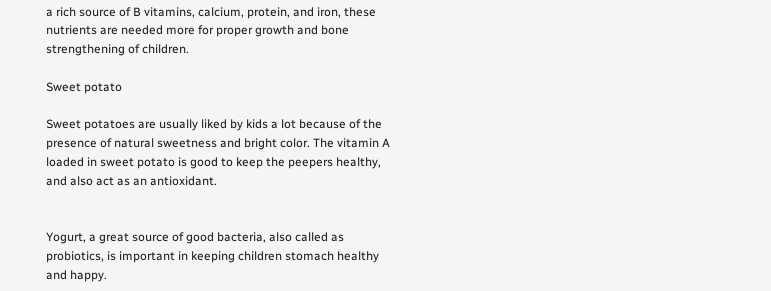a rich source of B vitamins, calcium, protein, and iron, these nutrients are needed more for proper growth and bone strengthening of children.

Sweet potato

Sweet potatoes are usually liked by kids a lot because of the presence of natural sweetness and bright color. The vitamin A loaded in sweet potato is good to keep the peepers healthy, and also act as an antioxidant.


Yogurt, a great source of good bacteria, also called as probiotics, is important in keeping children stomach healthy and happy.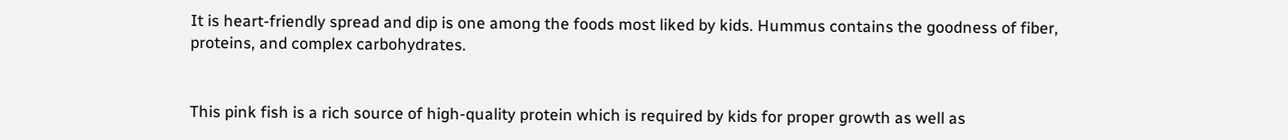It is heart-friendly spread and dip is one among the foods most liked by kids. Hummus contains the goodness of fiber, proteins, and complex carbohydrates.


This pink fish is a rich source of high-quality protein which is required by kids for proper growth as well as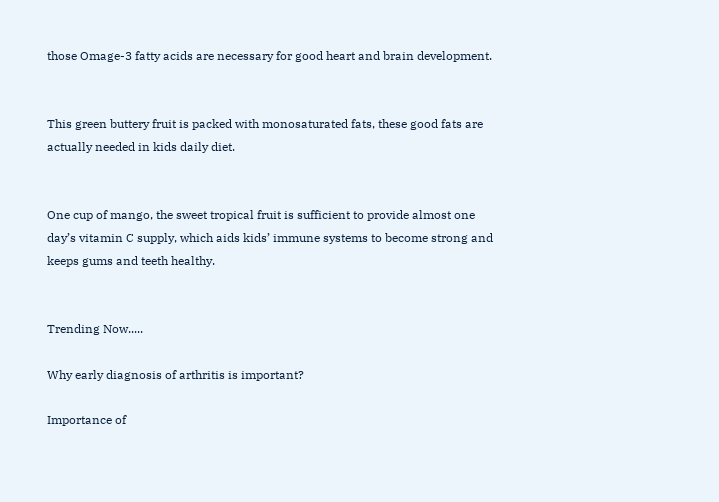those Omage-3 fatty acids are necessary for good heart and brain development.


This green buttery fruit is packed with monosaturated fats, these good fats are actually needed in kids daily diet.


One cup of mango, the sweet tropical fruit is sufficient to provide almost one day’s vitamin C supply, which aids kids’ immune systems to become strong and keeps gums and teeth healthy.


Trending Now.....

Why early diagnosis of arthritis is important?

Importance of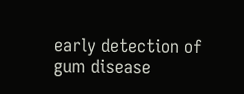early detection of gum disease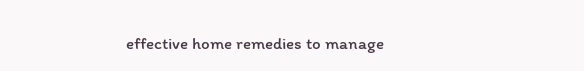effective home remedies to manage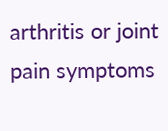arthritis or joint pain symptoms